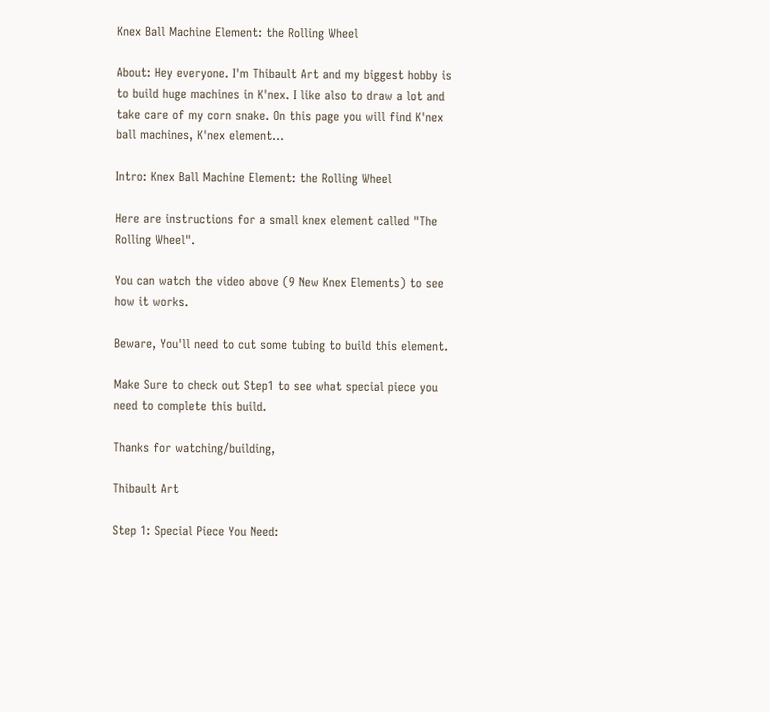Knex Ball Machine Element: the Rolling Wheel

About: Hey everyone. I'm Thibault Art and my biggest hobby is to build huge machines in K'nex. I like also to draw a lot and take care of my corn snake. On this page you will find K'nex ball machines, K'nex element...

Intro: Knex Ball Machine Element: the Rolling Wheel

Here are instructions for a small knex element called "The Rolling Wheel".

You can watch the video above (9 New Knex Elements) to see how it works.

Beware, You'll need to cut some tubing to build this element.

Make Sure to check out Step1 to see what special piece you need to complete this build.

Thanks for watching/building,

Thibault Art

Step 1: Special Piece You Need: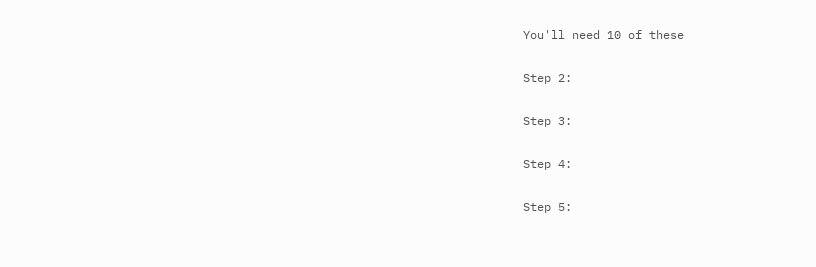You'll need 10 of these

Step 2:

Step 3:

Step 4:

Step 5: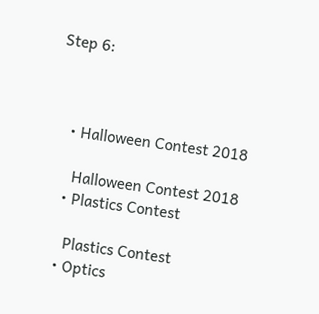Step 6:



    • Halloween Contest 2018

      Halloween Contest 2018
    • Plastics Contest

      Plastics Contest
    • Optics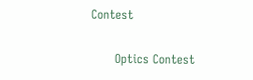Contest

      Optics Contest